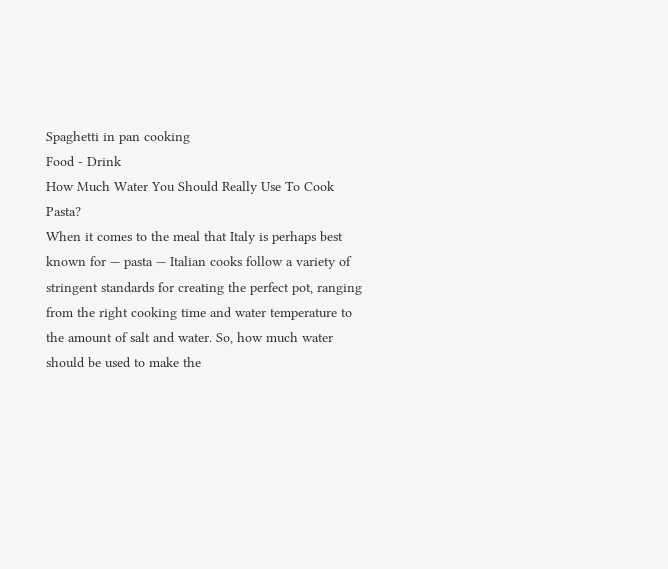Spaghetti in pan cooking
Food - Drink
How Much Water You Should Really Use To Cook Pasta?
When it comes to the meal that Italy is perhaps best known for — pasta — Italian cooks follow a variety of stringent standards for creating the perfect pot, ranging from the right cooking time and water temperature to the amount of salt and water. So, how much water should be used to make the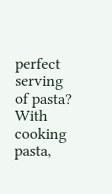perfect serving of pasta?
With cooking pasta,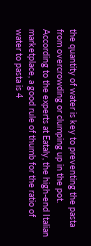the quantity of water is key to preventing the pasta from overcrowding or clumping up in the pot. According to the experts at Eataly, the high-end Italian marketplace, a good rule of thumb for the ratio of water to pasta is 4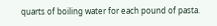quarts of boiling water for each pound of pasta.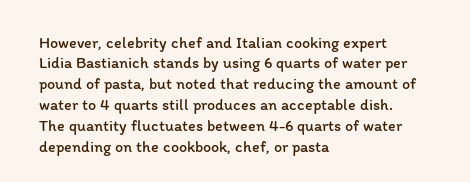However, celebrity chef and Italian cooking expert Lidia Bastianich stands by using 6 quarts of water per pound of pasta, but noted that reducing the amount of water to 4 quarts still produces an acceptable dish. The quantity fluctuates between 4-6 quarts of water depending on the cookbook, chef, or pasta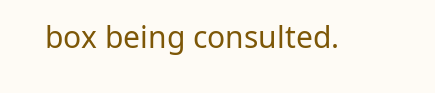box being consulted.